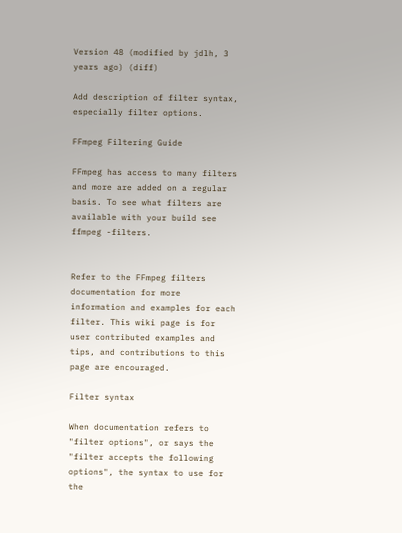Version 48 (modified by jdlh, 3 years ago) (diff)

Add description of filter syntax, especially filter options.

FFmpeg Filtering Guide

FFmpeg has access to many filters and more are added on a regular basis. To see what filters are available with your build see ffmpeg -filters.


Refer to the FFmpeg filters documentation for more information and examples for each filter. This wiki page is for user contributed examples and tips, and contributions to this page are encouraged.

Filter syntax

When documentation refers to "filter options", or says the "filter accepts the following options", the syntax to use for the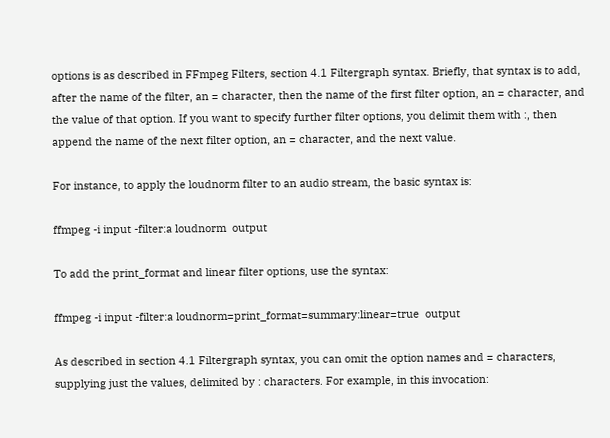options is as described in FFmpeg Filters, section 4.1 Filtergraph syntax. Briefly, that syntax is to add, after the name of the filter, an = character, then the name of the first filter option, an = character, and the value of that option. If you want to specify further filter options, you delimit them with :, then append the name of the next filter option, an = character, and the next value.

For instance, to apply the loudnorm filter to an audio stream, the basic syntax is:

ffmpeg -i input -filter:a loudnorm  output

To add the print_format and linear filter options, use the syntax:

ffmpeg -i input -filter:a loudnorm=print_format=summary:linear=true  output

As described in section 4.1 Filtergraph syntax, you can omit the option names and = characters, supplying just the values, delimited by : characters. For example, in this invocation: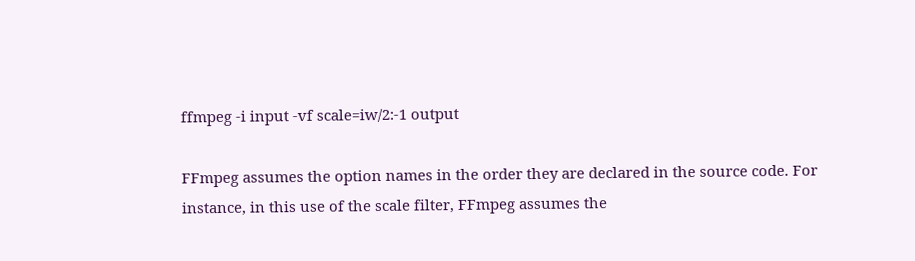ffmpeg -i input -vf scale=iw/2:-1 output

FFmpeg assumes the option names in the order they are declared in the source code. For instance, in this use of the scale filter, FFmpeg assumes the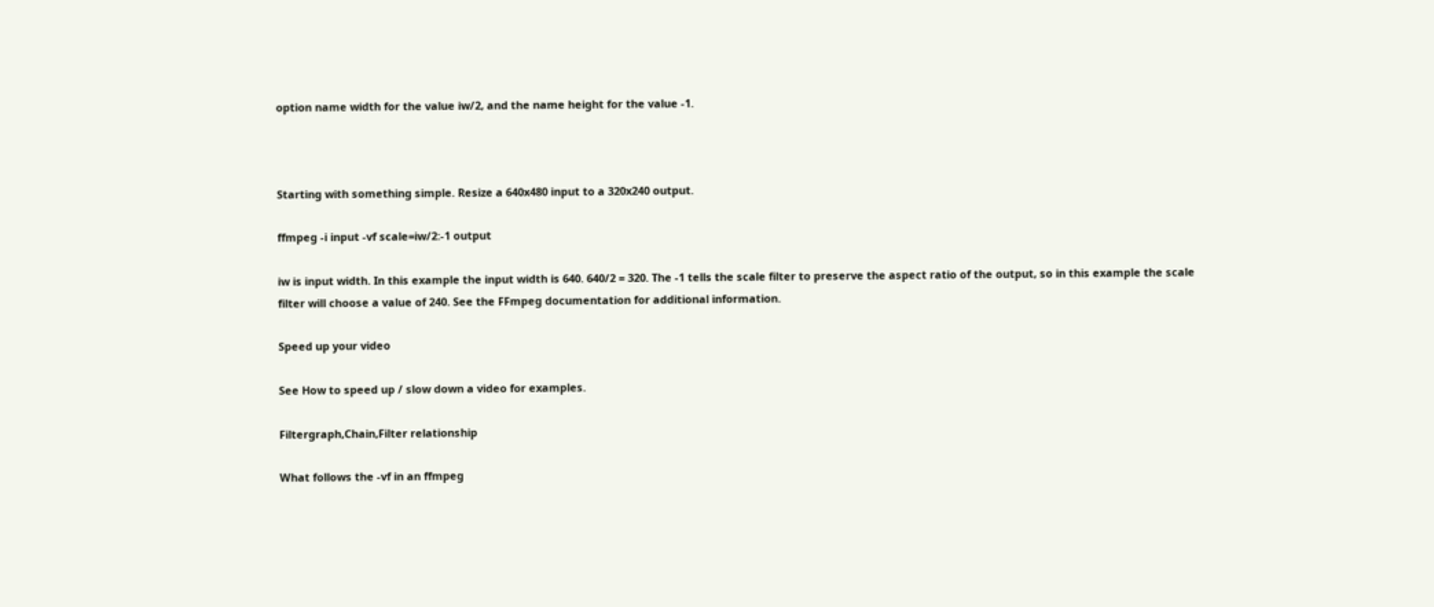option name width for the value iw/2, and the name height for the value -1.



Starting with something simple. Resize a 640x480 input to a 320x240 output.

ffmpeg -i input -vf scale=iw/2:-1 output

iw is input width. In this example the input width is 640. 640/2 = 320. The -1 tells the scale filter to preserve the aspect ratio of the output, so in this example the scale filter will choose a value of 240. See the FFmpeg documentation for additional information.

Speed up your video

See How to speed up / slow down a video for examples.

Filtergraph,Chain,Filter relationship

What follows the -vf in an ffmpeg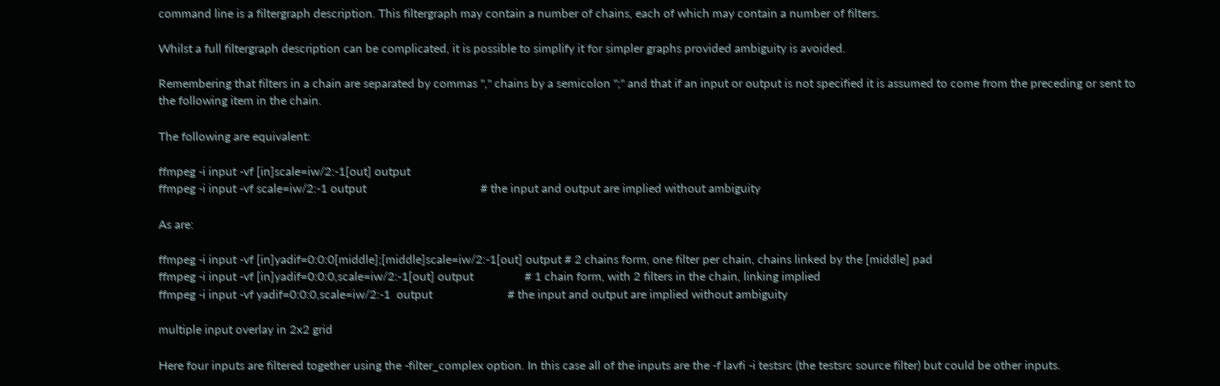command line is a filtergraph description. This filtergraph may contain a number of chains, each of which may contain a number of filters.

Whilst a full filtergraph description can be complicated, it is possible to simplify it for simpler graphs provided ambiguity is avoided.

Remembering that filters in a chain are separated by commas "," chains by a semicolon ";" and that if an input or output is not specified it is assumed to come from the preceding or sent to the following item in the chain.

The following are equivalent:

ffmpeg -i input -vf [in]scale=iw/2:-1[out] output
ffmpeg -i input -vf scale=iw/2:-1 output                                      # the input and output are implied without ambiguity

As are:

ffmpeg -i input -vf [in]yadif=0:0:0[middle];[middle]scale=iw/2:-1[out] output # 2 chains form, one filter per chain, chains linked by the [middle] pad
ffmpeg -i input -vf [in]yadif=0:0:0,scale=iw/2:-1[out] output                 # 1 chain form, with 2 filters in the chain, linking implied
ffmpeg -i input -vf yadif=0:0:0,scale=iw/2:-1  output                         # the input and output are implied without ambiguity

multiple input overlay in 2x2 grid

Here four inputs are filtered together using the -filter_complex option. In this case all of the inputs are the -f lavfi -i testsrc (the testsrc source filter) but could be other inputs.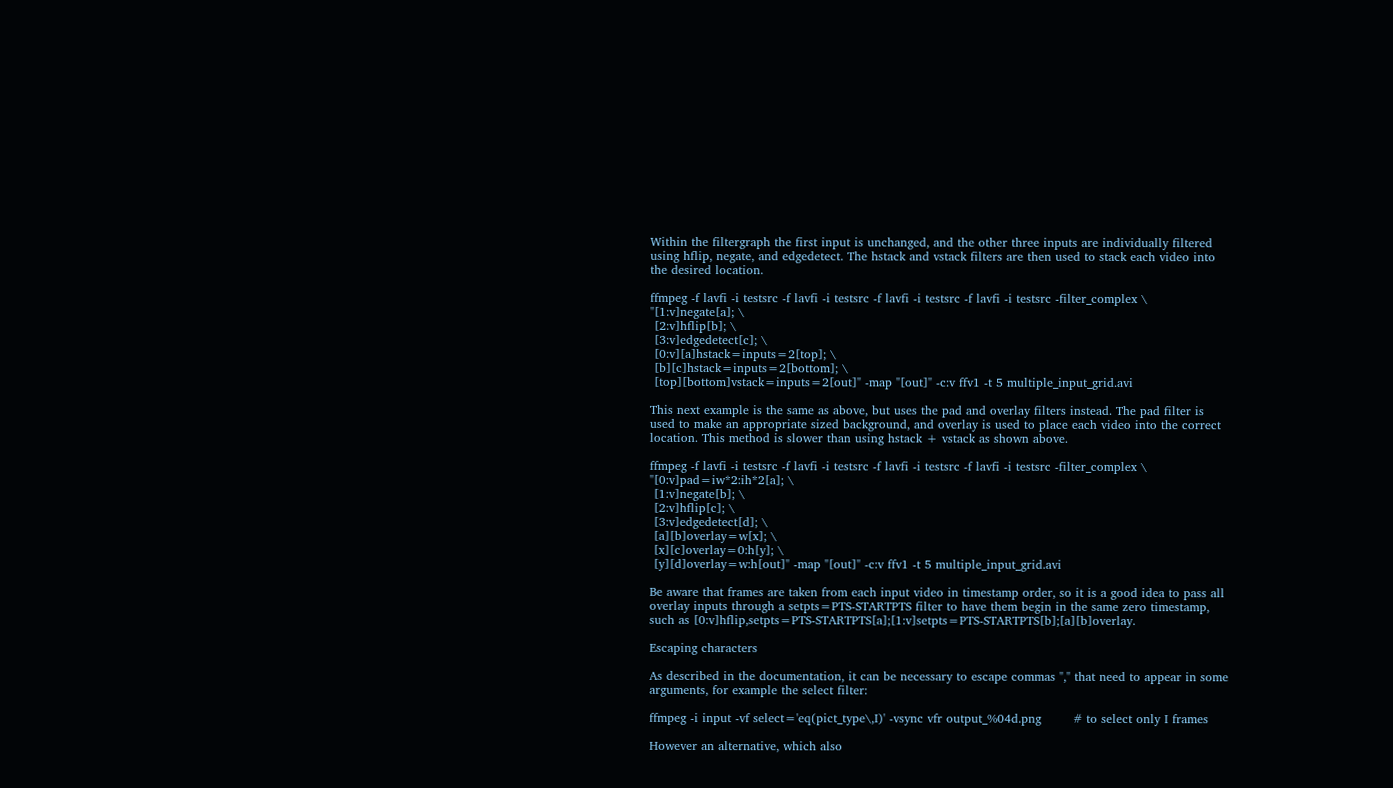Within the filtergraph the first input is unchanged, and the other three inputs are individually filtered using hflip, negate, and edgedetect. The hstack and vstack filters are then used to stack each video into the desired location.

ffmpeg -f lavfi -i testsrc -f lavfi -i testsrc -f lavfi -i testsrc -f lavfi -i testsrc -filter_complex \
"[1:v]negate[a]; \
 [2:v]hflip[b]; \
 [3:v]edgedetect[c]; \
 [0:v][a]hstack=inputs=2[top]; \
 [b][c]hstack=inputs=2[bottom]; \
 [top][bottom]vstack=inputs=2[out]" -map "[out]" -c:v ffv1 -t 5 multiple_input_grid.avi

This next example is the same as above, but uses the pad and overlay filters instead. The pad filter is used to make an appropriate sized background, and overlay is used to place each video into the correct location. This method is slower than using hstack + vstack as shown above.

ffmpeg -f lavfi -i testsrc -f lavfi -i testsrc -f lavfi -i testsrc -f lavfi -i testsrc -filter_complex \
"[0:v]pad=iw*2:ih*2[a]; \
 [1:v]negate[b]; \
 [2:v]hflip[c]; \
 [3:v]edgedetect[d]; \
 [a][b]overlay=w[x]; \
 [x][c]overlay=0:h[y]; \
 [y][d]overlay=w:h[out]" -map "[out]" -c:v ffv1 -t 5 multiple_input_grid.avi

Be aware that frames are taken from each input video in timestamp order, so it is a good idea to pass all overlay inputs through a setpts=PTS-STARTPTS filter to have them begin in the same zero timestamp, such as [0:v]hflip,setpts=PTS-STARTPTS[a];[1:v]setpts=PTS-STARTPTS[b];[a][b]overlay.

Escaping characters

As described in the documentation, it can be necessary to escape commas "," that need to appear in some arguments, for example the select filter:

ffmpeg -i input -vf select='eq(pict_type\,I)' -vsync vfr output_%04d.png        # to select only I frames

However an alternative, which also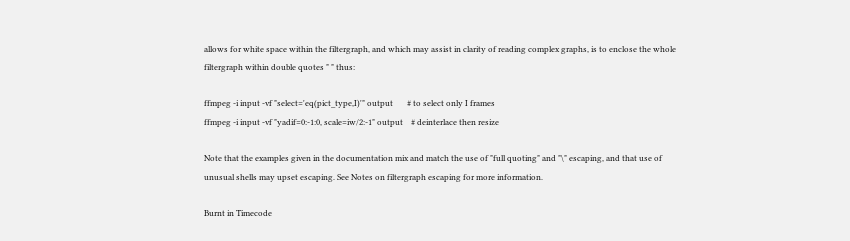allows for white space within the filtergraph, and which may assist in clarity of reading complex graphs, is to enclose the whole filtergraph within double quotes " " thus:

ffmpeg -i input -vf "select='eq(pict_type,I)'" output       # to select only I frames
ffmpeg -i input -vf "yadif=0:-1:0, scale=iw/2:-1" output    # deinterlace then resize

Note that the examples given in the documentation mix and match the use of "full quoting" and "\" escaping, and that use of unusual shells may upset escaping. See Notes on filtergraph escaping for more information.

Burnt in Timecode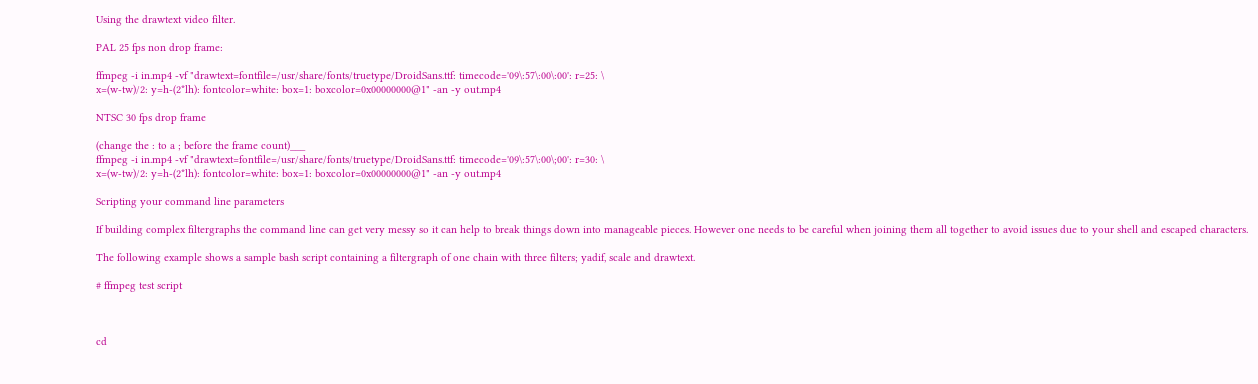Using the drawtext video filter.

PAL 25 fps non drop frame:

ffmpeg -i in.mp4 -vf "drawtext=fontfile=/usr/share/fonts/truetype/DroidSans.ttf: timecode='09\:57\:00\:00': r=25: \
x=(w-tw)/2: y=h-(2*lh): fontcolor=white: box=1: boxcolor=0x00000000@1" -an -y out.mp4

NTSC 30 fps drop frame

(change the : to a ; before the frame count)___
ffmpeg -i in.mp4 -vf "drawtext=fontfile=/usr/share/fonts/truetype/DroidSans.ttf: timecode='09\:57\:00\;00': r=30: \
x=(w-tw)/2: y=h-(2*lh): fontcolor=white: box=1: boxcolor=0x00000000@1" -an -y out.mp4

Scripting your command line parameters

If building complex filtergraphs the command line can get very messy so it can help to break things down into manageable pieces. However one needs to be careful when joining them all together to avoid issues due to your shell and escaped characters.

The following example shows a sample bash script containing a filtergraph of one chain with three filters; yadif, scale and drawtext.

# ffmpeg test script



cd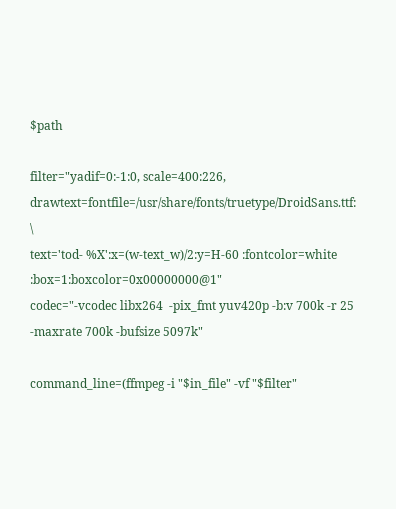$path

filter="yadif=0:-1:0, scale=400:226, drawtext=fontfile=/usr/share/fonts/truetype/DroidSans.ttf: \
text='tod- %X':x=(w-text_w)/2:y=H-60 :fontcolor=white :box=1:boxcolor=0x00000000@1"
codec="-vcodec libx264  -pix_fmt yuv420p -b:v 700k -r 25 -maxrate 700k -bufsize 5097k"

command_line=(ffmpeg -i "$in_file" -vf "$filter"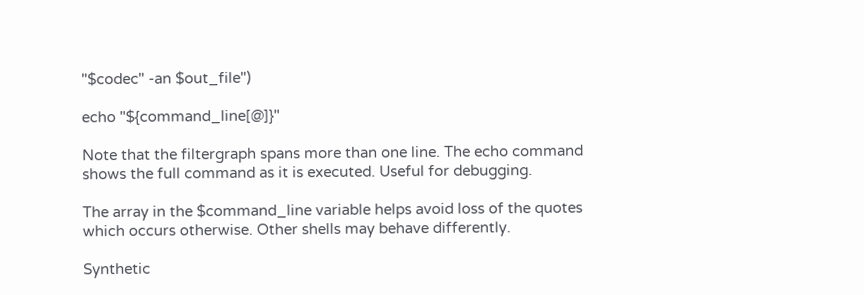"$codec" -an $out_file")

echo "${command_line[@]}"

Note that the filtergraph spans more than one line. The echo command shows the full command as it is executed. Useful for debugging.

The array in the $command_line variable helps avoid loss of the quotes which occurs otherwise. Other shells may behave differently.

Synthetic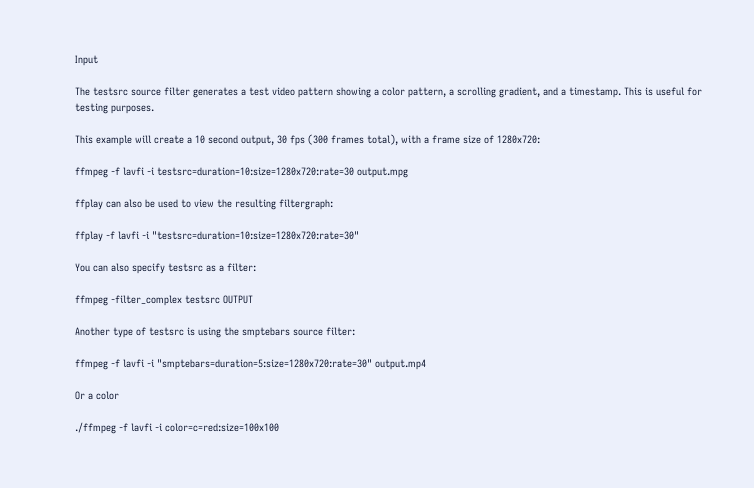Input

The testsrc source filter generates a test video pattern showing a color pattern, a scrolling gradient, and a timestamp. This is useful for testing purposes.

This example will create a 10 second output, 30 fps (300 frames total), with a frame size of 1280x720:

ffmpeg -f lavfi -i testsrc=duration=10:size=1280x720:rate=30 output.mpg

ffplay can also be used to view the resulting filtergraph:

ffplay -f lavfi -i "testsrc=duration=10:size=1280x720:rate=30"

You can also specify testsrc as a filter:

ffmpeg -filter_complex testsrc OUTPUT

Another type of testsrc is using the smptebars source filter:

ffmpeg -f lavfi -i "smptebars=duration=5:size=1280x720:rate=30" output.mp4

Or a color

./ffmpeg -f lavfi -i color=c=red:size=100x100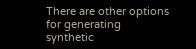There are other options for generating synthetic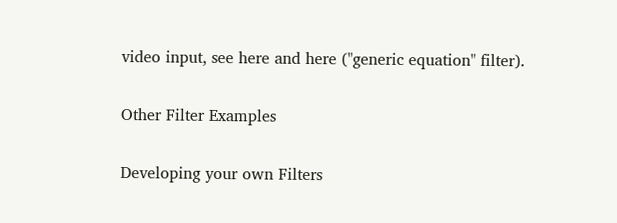video input, see here and here ("generic equation" filter).

Other Filter Examples

Developing your own Filters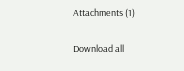Attachments (1)

Download all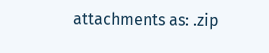attachments as: .zip